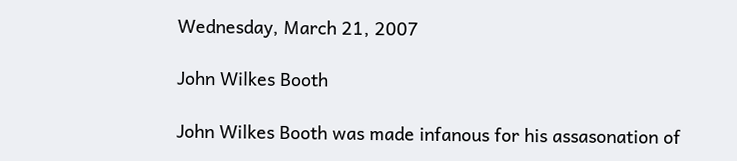Wednesday, March 21, 2007

John Wilkes Booth

John Wilkes Booth was made infanous for his assasonation of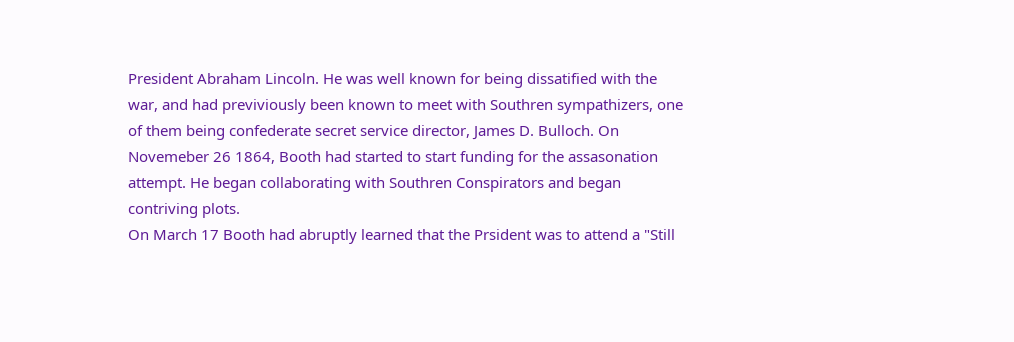President Abraham Lincoln. He was well known for being dissatified with the war, and had previviously been known to meet with Southren sympathizers, one of them being confederate secret service director, James D. Bulloch. On Novemeber 26 1864, Booth had started to start funding for the assasonation attempt. He began collaborating with Southren Conspirators and began contriving plots.
On March 17 Booth had abruptly learned that the Prsident was to attend a "Still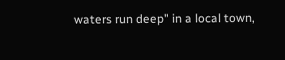waters run deep" in a local town,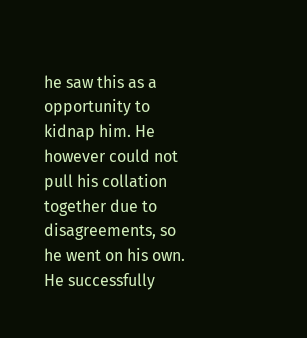he saw this as a opportunity to kidnap him. He however could not pull his collation together due to disagreements, so he went on his own. He successfully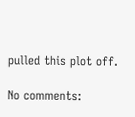pulled this plot off.

No comments: